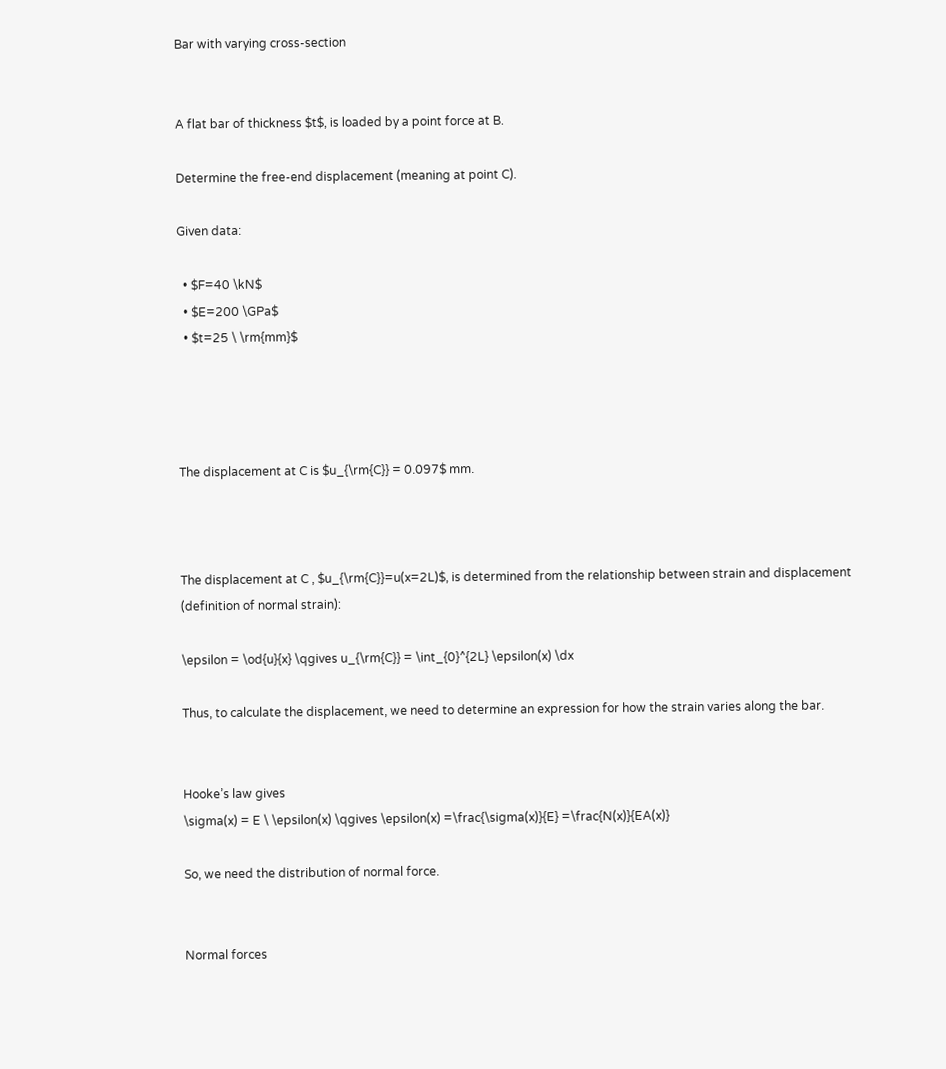Bar with varying cross-section


A flat bar of thickness $t$, is loaded by a point force at B.

Determine the free-end displacement (meaning at point C).

Given data:

  • $F=40 \kN$
  • $E=200 \GPa$
  • $t=25 \ \rm{mm}$




The displacement at C is $u_{\rm{C}} = 0.097$ mm.



The displacement at C , $u_{\rm{C}}=u(x=2L)$, is determined from the relationship between strain and displacement (definition of normal strain):

\epsilon = \od{u}{x} \qgives u_{\rm{C}} = \int_{0}^{2L} \epsilon(x) \dx

Thus, to calculate the displacement, we need to determine an expression for how the strain varies along the bar.


Hooke’s law gives
\sigma(x) = E \ \epsilon(x) \qgives \epsilon(x) =\frac{\sigma(x)}{E} =\frac{N(x)}{EA(x)}

So, we need the distribution of normal force.


Normal forces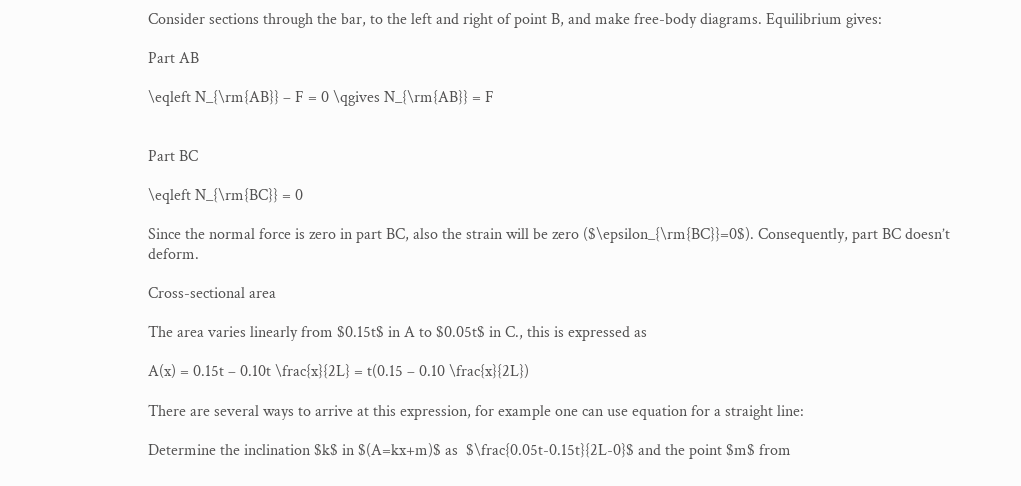Consider sections through the bar, to the left and right of point B, and make free-body diagrams. Equilibrium gives:

Part AB

\eqleft N_{\rm{AB}} – F = 0 \qgives N_{\rm{AB}} = F


Part BC

\eqleft N_{\rm{BC}} = 0

Since the normal force is zero in part BC, also the strain will be zero ($\epsilon_{\rm{BC}}=0$). Consequently, part BC doesn’t deform.

Cross-sectional area

The area varies linearly from $0.15t$ in A to $0.05t$ in C., this is expressed as

A(x) = 0.15t – 0.10t \frac{x}{2L} = t(0.15 – 0.10 \frac{x}{2L})

There are several ways to arrive at this expression, for example one can use equation for a straight line:

Determine the inclination $k$ in $(A=kx+m)$ as  $\frac{0.05t-0.15t}{2L-0}$ and the point $m$ from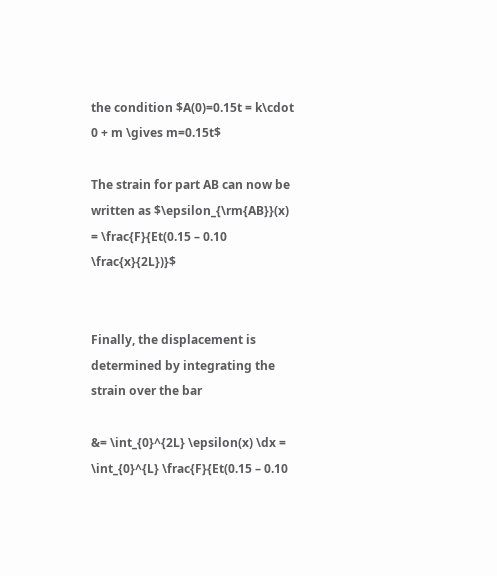the condition $A(0)=0.15t = k\cdot 0 + m \gives m=0.15t$

The strain for part AB can now be written as $\epsilon_{\rm{AB}}(x) = \frac{F}{Et(0.15 – 0.10 \frac{x}{2L})}$


Finally, the displacement is determined by integrating the strain over the bar

&= \int_{0}^{2L} \epsilon(x) \dx = \int_{0}^{L} \frac{F}{Et(0.15 – 0.10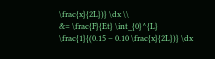\frac{x}{2L})} \dx \\
&= \frac{F}{Et} \int_{0}^{L} \frac{1}{(0.15 – 0.10 \frac{x}{2L})} \dx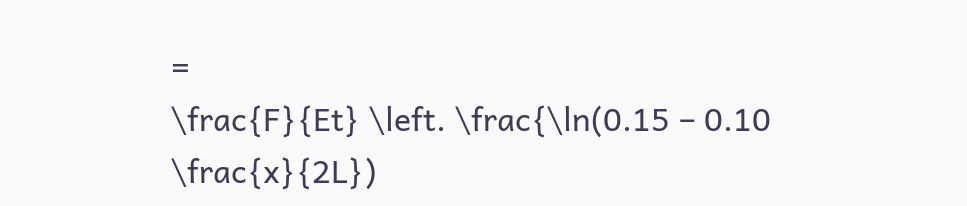=
\frac{F}{Et} \left. \frac{\ln(0.15 – 0.10 \frac{x}{2L})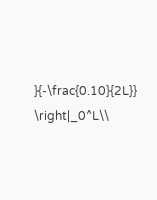}{-\frac{0.10}{2L}} \right|_0^L\\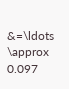&=\ldots \approx 0.097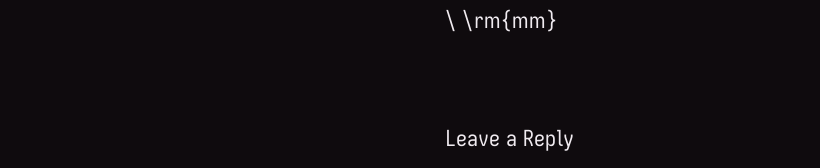\ \rm{mm}


Leave a Reply